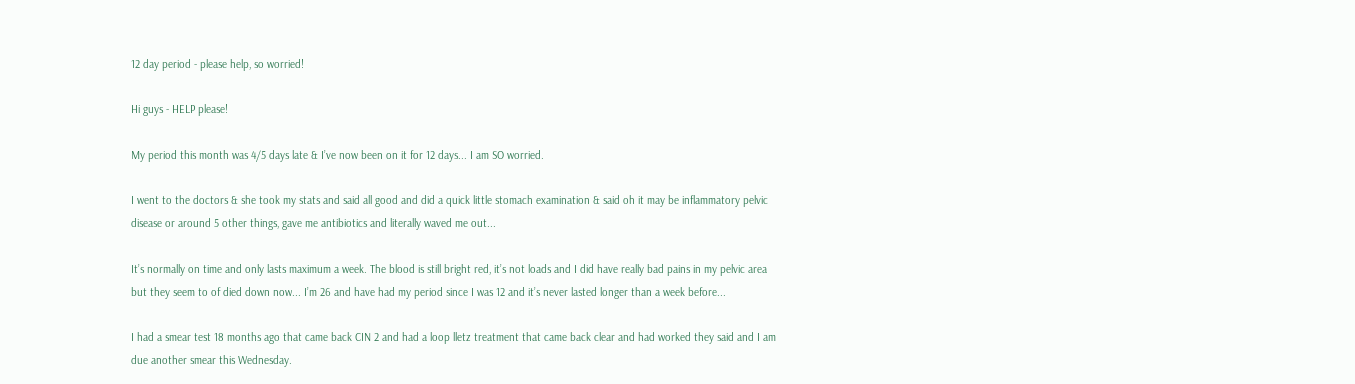12 day period - please help, so worried!

Hi guys - HELP please!

My period this month was 4/5 days late & I’ve now been on it for 12 days... I am SO worried.

I went to the doctors & she took my stats and said all good and did a quick little stomach examination & said oh it may be inflammatory pelvic disease or around 5 other things, gave me antibiotics and literally waved me out...

It’s normally on time and only lasts maximum a week. The blood is still bright red, it’s not loads and I did have really bad pains in my pelvic area but they seem to of died down now... I’m 26 and have had my period since I was 12 and it’s never lasted longer than a week before...

I had a smear test 18 months ago that came back CIN 2 and had a loop lletz treatment that came back clear and had worked they said and I am due another smear this Wednesday.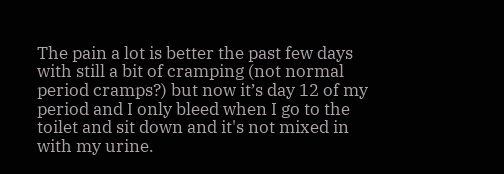The pain a lot is better the past few days with still a bit of cramping (not normal period cramps?) but now it’s day 12 of my period and I only bleed when I go to the toilet and sit down and it's not mixed in with my urine.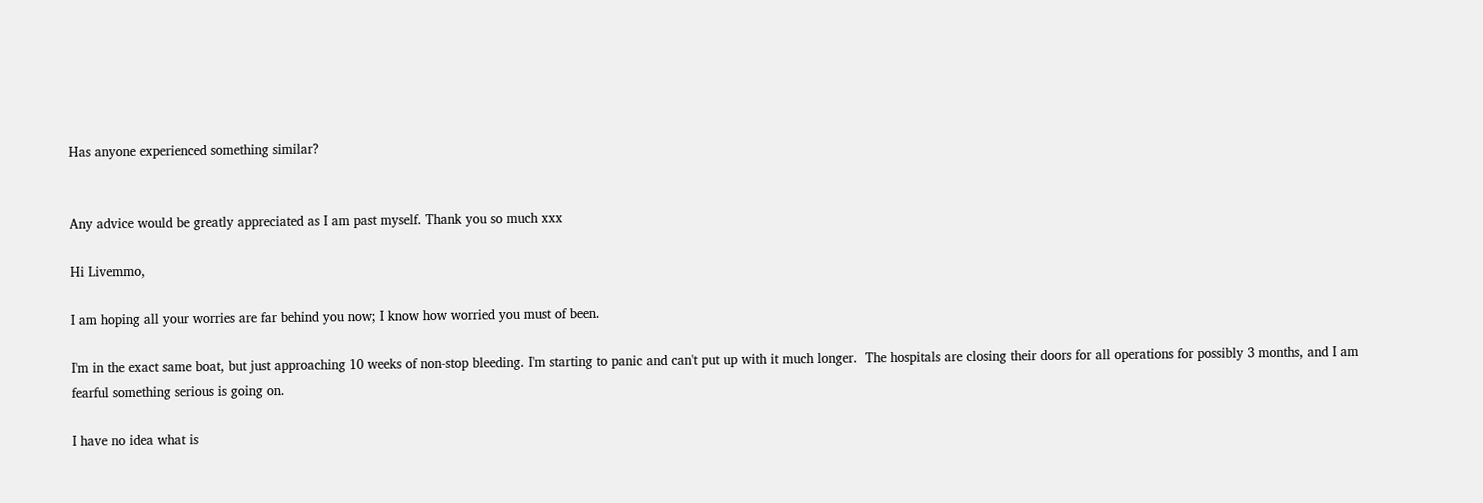Has anyone experienced something similar?


Any advice would be greatly appreciated as I am past myself. Thank you so much xxx

Hi Livemmo,

I am hoping all your worries are far behind you now; I know how worried you must of been.

I'm in the exact same boat, but just approaching 10 weeks of non-stop bleeding. I'm starting to panic and can't put up with it much longer.  The hospitals are closing their doors for all operations for possibly 3 months, and I am fearful something serious is going on.

I have no idea what is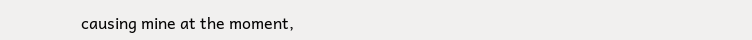causing mine at the moment,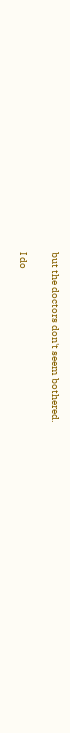but the doctors don't seem bothered.

I do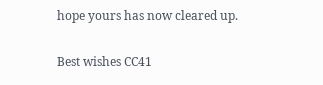hope yours has now cleared up.

Best wishes CC41